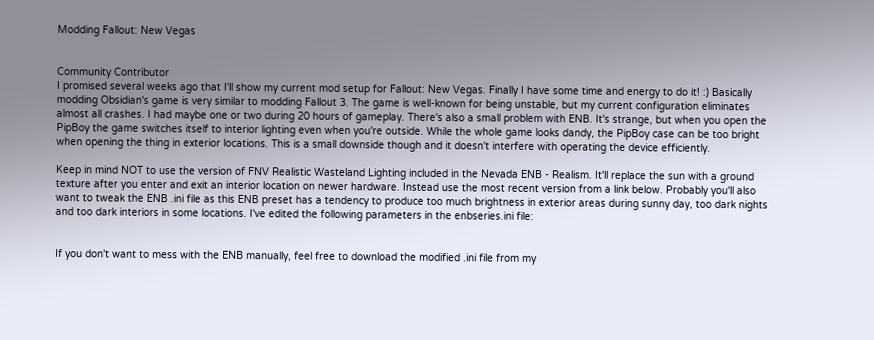Modding Fallout: New Vegas


Community Contributor
I promised several weeks ago that I'll show my current mod setup for Fallout: New Vegas. Finally I have some time and energy to do it! :) Basically modding Obsidian's game is very similar to modding Fallout 3. The game is well-known for being unstable, but my current configuration eliminates almost all crashes. I had maybe one or two during 20 hours of gameplay. There's also a small problem with ENB. It's strange, but when you open the PipBoy the game switches itself to interior lighting even when you're outside. While the whole game looks dandy, the PipBoy case can be too bright when opening the thing in exterior locations. This is a small downside though and it doesn't interfere with operating the device efficiently.

Keep in mind NOT to use the version of FNV Realistic Wasteland Lighting included in the Nevada ENB - Realism. It'll replace the sun with a ground texture after you enter and exit an interior location on newer hardware. Instead use the most recent version from a link below. Probably you'll also want to tweak the ENB .ini file as this ENB preset has a tendency to produce too much brightness in exterior areas during sunny day, too dark nights and too dark interiors in some locations. I've edited the following parameters in the enbseries.ini file:


If you don't want to mess with the ENB manually, feel free to download the modified .ini file from my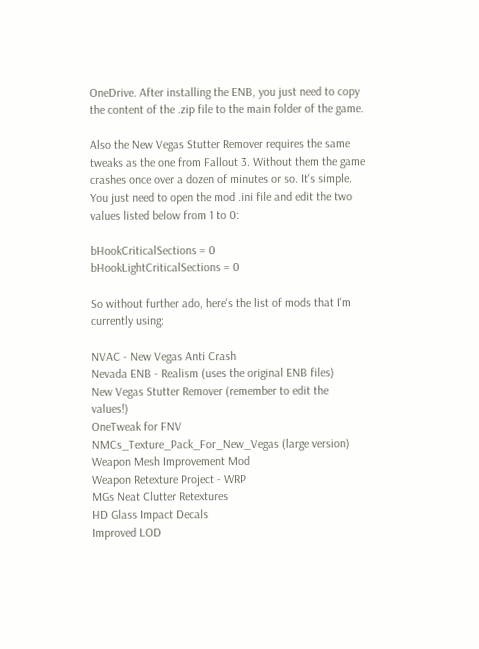OneDrive. After installing the ENB, you just need to copy the content of the .zip file to the main folder of the game.

Also the New Vegas Stutter Remover requires the same tweaks as the one from Fallout 3. Without them the game crashes once over a dozen of minutes or so. It's simple. You just need to open the mod .ini file and edit the two values listed below from 1 to 0:

bHookCriticalSections = 0
bHookLightCriticalSections = 0

So without further ado, here's the list of mods that I'm currently using:

NVAC - New Vegas Anti Crash
Nevada ENB - Realism (uses the original ENB files)
New Vegas Stutter Remover (remember to edit the values!)
OneTweak for FNV
NMCs_Texture_Pack_For_New_Vegas (large version)
Weapon Mesh Improvement Mod
Weapon Retexture Project - WRP
MGs Neat Clutter Retextures
HD Glass Impact Decals
Improved LOD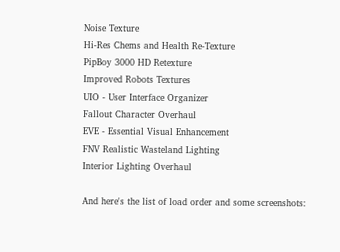Noise Texture
Hi-Res Chems and Health Re-Texture
PipBoy 3000 HD Retexture
Improved Robots Textures
UIO - User Interface Organizer
Fallout Character Overhaul
EVE - Essential Visual Enhancement
FNV Realistic Wasteland Lighting
Interior Lighting Overhaul

And here's the list of load order and some screenshots: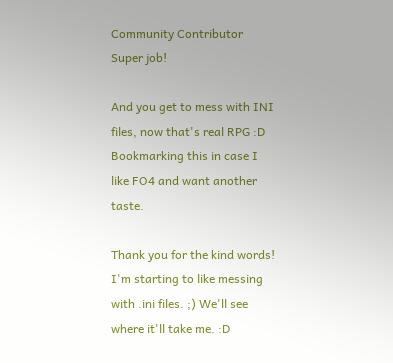Community Contributor
Super job!

And you get to mess with INI files, now that's real RPG :D
Bookmarking this in case I like FO4 and want another taste.

Thank you for the kind words! I'm starting to like messing with .ini files. ;) We'll see where it'll take me. :D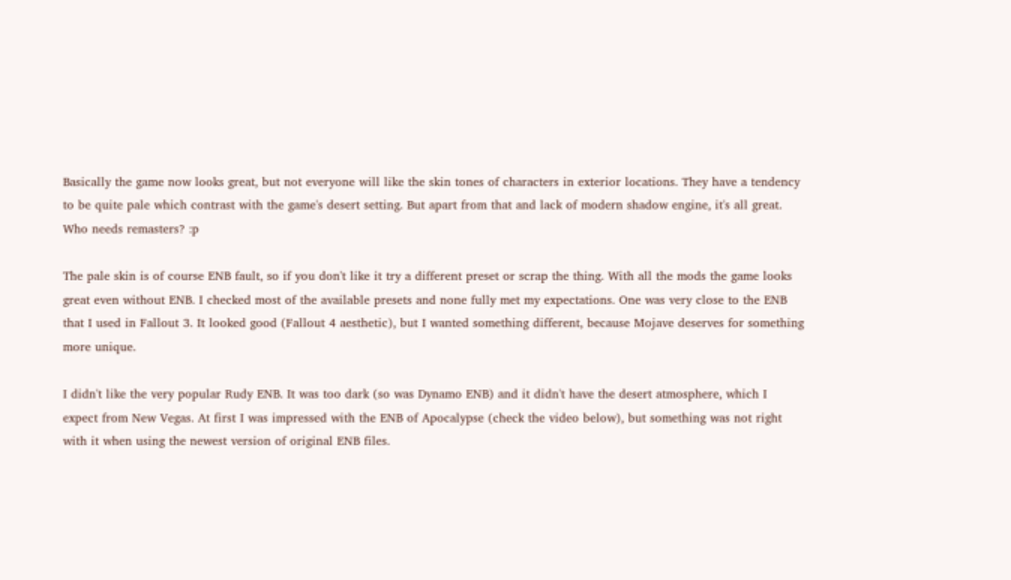Basically the game now looks great, but not everyone will like the skin tones of characters in exterior locations. They have a tendency to be quite pale which contrast with the game's desert setting. But apart from that and lack of modern shadow engine, it's all great. Who needs remasters? :p

The pale skin is of course ENB fault, so if you don't like it try a different preset or scrap the thing. With all the mods the game looks great even without ENB. I checked most of the available presets and none fully met my expectations. One was very close to the ENB that I used in Fallout 3. It looked good (Fallout 4 aesthetic), but I wanted something different, because Mojave deserves for something more unique.

I didn't like the very popular Rudy ENB. It was too dark (so was Dynamo ENB) and it didn't have the desert atmosphere, which I expect from New Vegas. At first I was impressed with the ENB of Apocalypse (check the video below), but something was not right with it when using the newest version of original ENB files.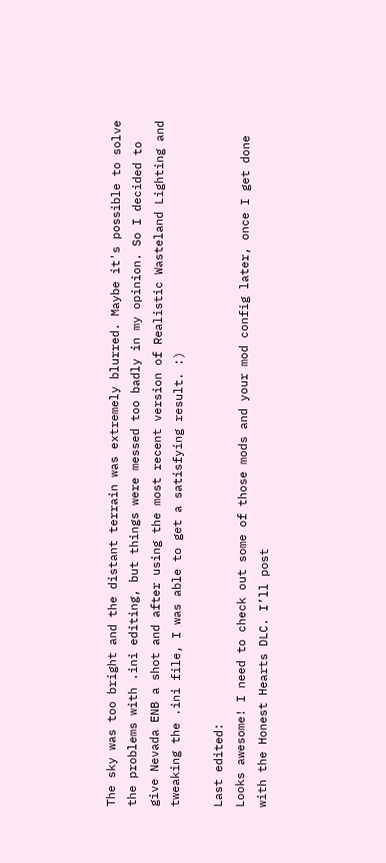The sky was too bright and the distant terrain was extremely blurred. Maybe it's possible to solve the problems with .ini editing, but things were messed too badly in my opinion. So I decided to give Nevada ENB a shot and after using the most recent version of Realistic Wasteland Lighting and tweaking the .ini file, I was able to get a satisfying result. :)

Last edited:
Looks awesome! I need to check out some of those mods and your mod config later, once I get done with the Honest Hearts DLC. I’ll post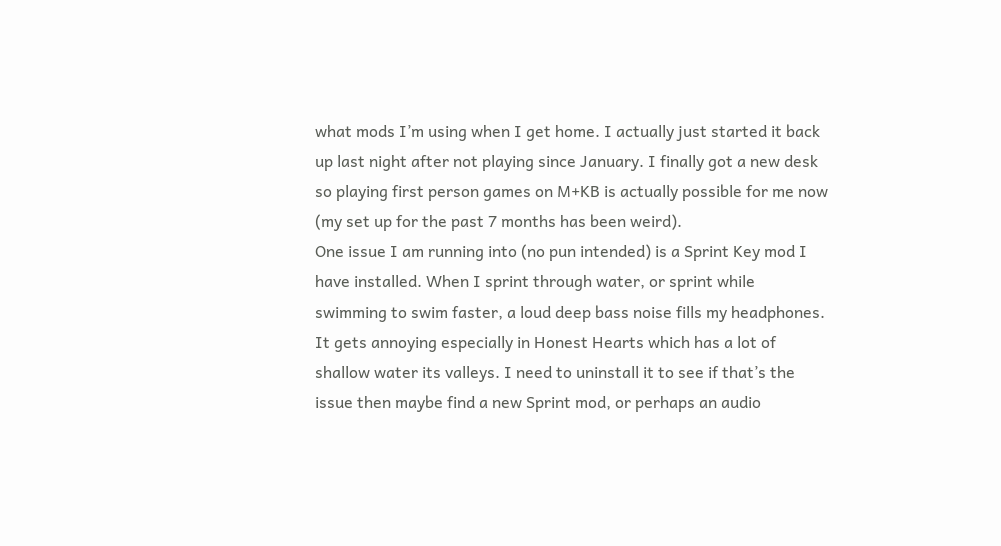what mods I’m using when I get home. I actually just started it back up last night after not playing since January. I finally got a new desk so playing first person games on M+KB is actually possible for me now (my set up for the past 7 months has been weird).
One issue I am running into (no pun intended) is a Sprint Key mod I have installed. When I sprint through water, or sprint while swimming to swim faster, a loud deep bass noise fills my headphones. It gets annoying especially in Honest Hearts which has a lot of shallow water its valleys. I need to uninstall it to see if that’s the issue then maybe find a new Sprint mod, or perhaps an audio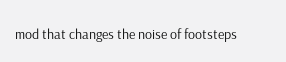mod that changes the noise of footsteps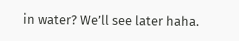in water? We’ll see later haha.